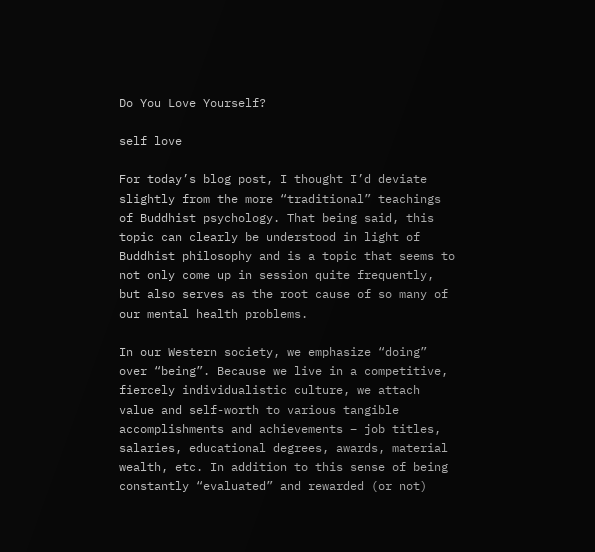Do You Love Yourself?

self love

For today’s blog post, I thought I’d deviate slightly from the more “traditional” teachings of Buddhist psychology. That being said, this topic can clearly be understood in light of Buddhist philosophy and is a topic that seems to not only come up in session quite frequently, but also serves as the root cause of so many of our mental health problems.

In our Western society, we emphasize “doing” over “being”. Because we live in a competitive, fiercely individualistic culture, we attach value and self-worth to various tangible accomplishments and achievements – job titles, salaries, educational degrees, awards, material wealth, etc. In addition to this sense of being constantly “evaluated” and rewarded (or not)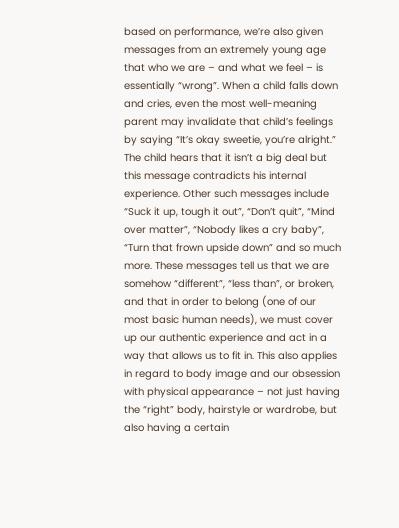based on performance, we’re also given messages from an extremely young age that who we are – and what we feel – is essentially “wrong”. When a child falls down and cries, even the most well-meaning parent may invalidate that child’s feelings by saying “It’s okay sweetie, you’re alright.” The child hears that it isn’t a big deal but this message contradicts his internal experience. Other such messages include “Suck it up, tough it out”, “Don’t quit”, “Mind over matter”, “Nobody likes a cry baby”, “Turn that frown upside down” and so much more. These messages tell us that we are somehow “different”, “less than”, or broken, and that in order to belong (one of our most basic human needs), we must cover up our authentic experience and act in a way that allows us to fit in. This also applies in regard to body image and our obsession with physical appearance – not just having the “right” body, hairstyle or wardrobe, but also having a certain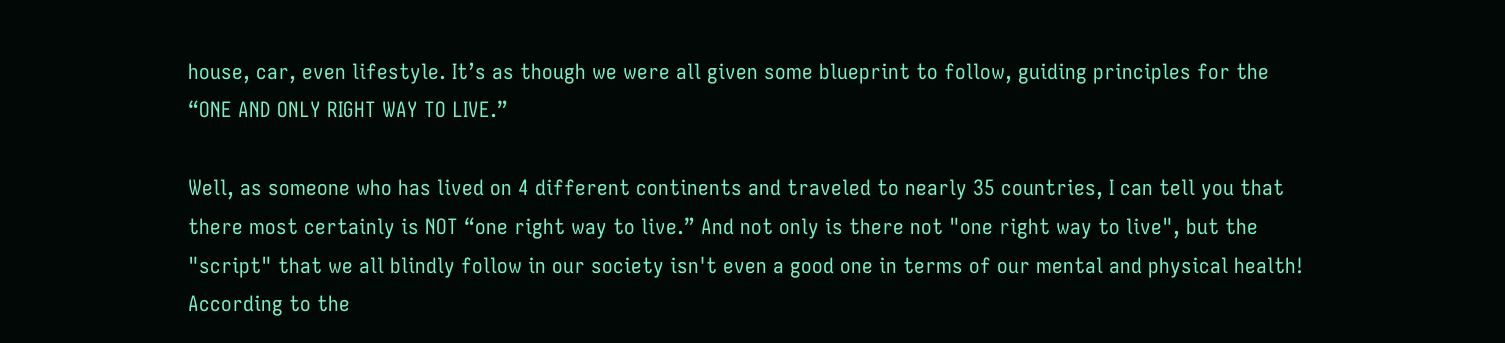house, car, even lifestyle. It’s as though we were all given some blueprint to follow, guiding principles for the “ONE AND ONLY RIGHT WAY TO LIVE.”

Well, as someone who has lived on 4 different continents and traveled to nearly 35 countries, I can tell you that there most certainly is NOT “one right way to live.” And not only is there not "one right way to live", but the "script" that we all blindly follow in our society isn't even a good one in terms of our mental and physical health! According to the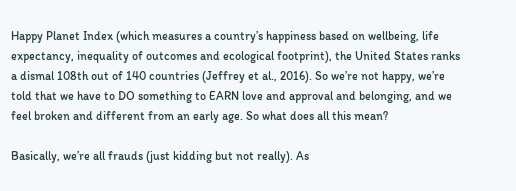Happy Planet Index (which measures a country’s happiness based on wellbeing, life expectancy, inequality of outcomes and ecological footprint), the United States ranks a dismal 108th out of 140 countries (Jeffrey et al., 2016). So we’re not happy, we’re told that we have to DO something to EARN love and approval and belonging, and we feel broken and different from an early age. So what does all this mean?

Basically, we’re all frauds (just kidding but not really). As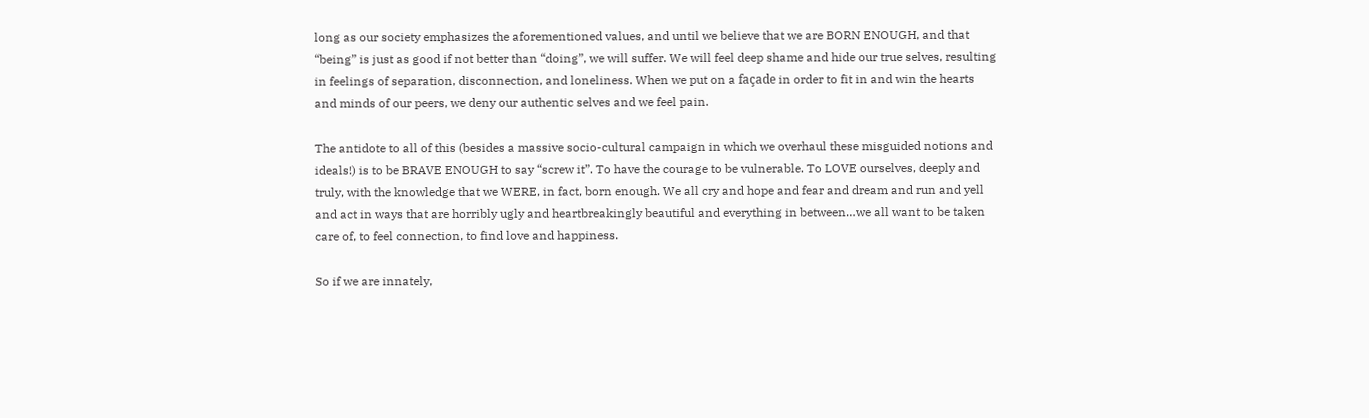long as our society emphasizes the aforementioned values, and until we believe that we are BORN ENOUGH, and that “being” is just as good if not better than “doing”, we will suffer. We will feel deep shame and hide our true selves, resulting in feelings of separation, disconnection, and loneliness. When we put on a façade in order to fit in and win the hearts and minds of our peers, we deny our authentic selves and we feel pain.

The antidote to all of this (besides a massive socio-cultural campaign in which we overhaul these misguided notions and ideals!) is to be BRAVE ENOUGH to say “screw it”. To have the courage to be vulnerable. To LOVE ourselves, deeply and truly, with the knowledge that we WERE, in fact, born enough. We all cry and hope and fear and dream and run and yell and act in ways that are horribly ugly and heartbreakingly beautiful and everything in between…we all want to be taken care of, to feel connection, to find love and happiness.

So if we are innately,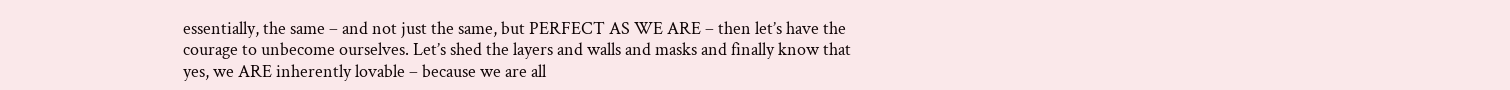essentially, the same – and not just the same, but PERFECT AS WE ARE – then let’s have the courage to unbecome ourselves. Let’s shed the layers and walls and masks and finally know that yes, we ARE inherently lovable – because we are all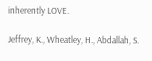inherently LOVE.

Jeffrey, K., Wheatley, H., Abdallah, S.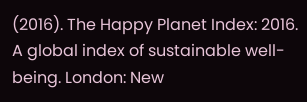(2016). The Happy Planet Index: 2016. A global index of sustainable well-being. London: New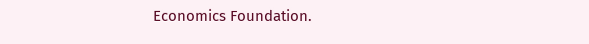Economics Foundation.